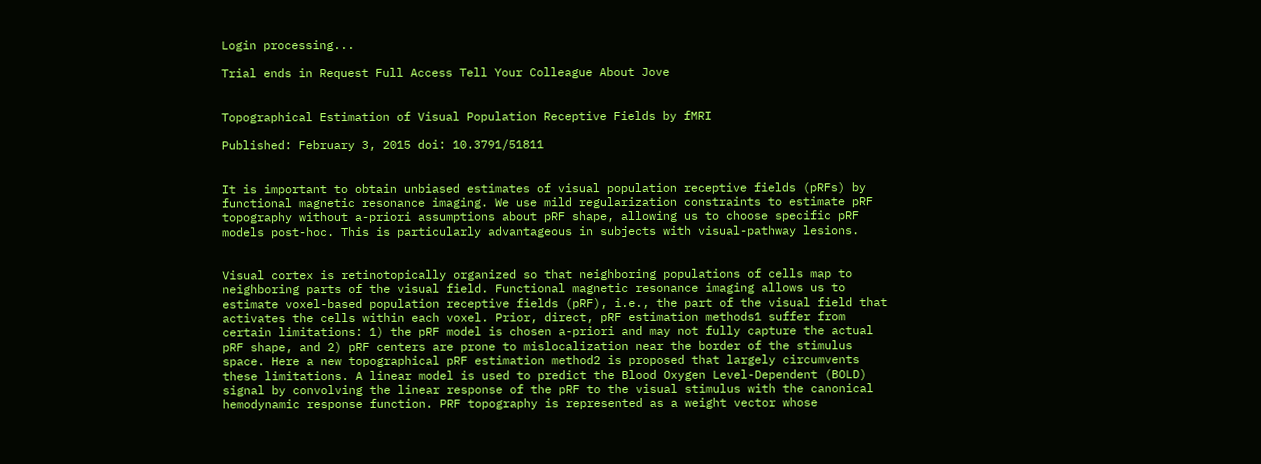Login processing...

Trial ends in Request Full Access Tell Your Colleague About Jove


Topographical Estimation of Visual Population Receptive Fields by fMRI

Published: February 3, 2015 doi: 10.3791/51811


It is important to obtain unbiased estimates of visual population receptive fields (pRFs) by functional magnetic resonance imaging. We use mild regularization constraints to estimate pRF topography without a-priori assumptions about pRF shape, allowing us to choose specific pRF models post-hoc. This is particularly advantageous in subjects with visual-pathway lesions.


Visual cortex is retinotopically organized so that neighboring populations of cells map to neighboring parts of the visual field. Functional magnetic resonance imaging allows us to estimate voxel-based population receptive fields (pRF), i.e., the part of the visual field that activates the cells within each voxel. Prior, direct, pRF estimation methods1 suffer from certain limitations: 1) the pRF model is chosen a-priori and may not fully capture the actual pRF shape, and 2) pRF centers are prone to mislocalization near the border of the stimulus space. Here a new topographical pRF estimation method2 is proposed that largely circumvents these limitations. A linear model is used to predict the Blood Oxygen Level-Dependent (BOLD) signal by convolving the linear response of the pRF to the visual stimulus with the canonical hemodynamic response function. PRF topography is represented as a weight vector whose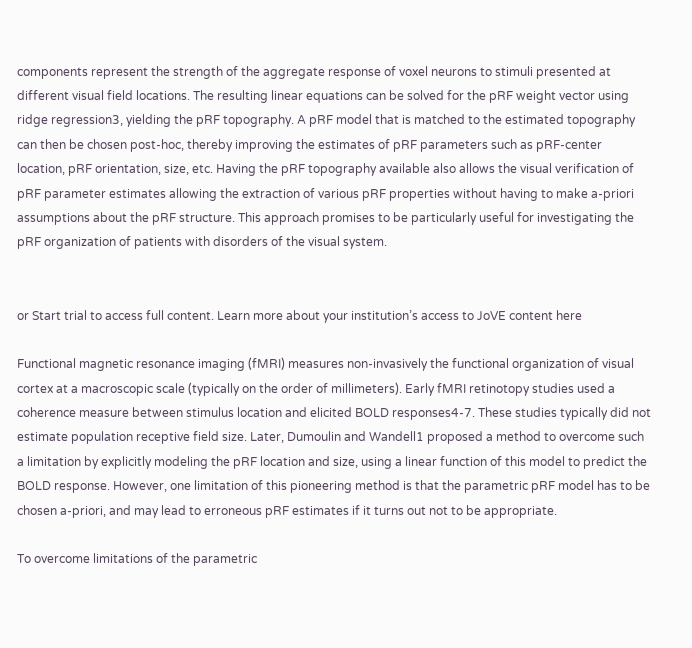components represent the strength of the aggregate response of voxel neurons to stimuli presented at different visual field locations. The resulting linear equations can be solved for the pRF weight vector using ridge regression3, yielding the pRF topography. A pRF model that is matched to the estimated topography can then be chosen post-hoc, thereby improving the estimates of pRF parameters such as pRF-center location, pRF orientation, size, etc. Having the pRF topography available also allows the visual verification of pRF parameter estimates allowing the extraction of various pRF properties without having to make a-priori assumptions about the pRF structure. This approach promises to be particularly useful for investigating the pRF organization of patients with disorders of the visual system.


or Start trial to access full content. Learn more about your institution’s access to JoVE content here

Functional magnetic resonance imaging (fMRI) measures non-invasively the functional organization of visual cortex at a macroscopic scale (typically on the order of millimeters). Early fMRI retinotopy studies used a coherence measure between stimulus location and elicited BOLD responses4-7. These studies typically did not estimate population receptive field size. Later, Dumoulin and Wandell1 proposed a method to overcome such a limitation by explicitly modeling the pRF location and size, using a linear function of this model to predict the BOLD response. However, one limitation of this pioneering method is that the parametric pRF model has to be chosen a-priori, and may lead to erroneous pRF estimates if it turns out not to be appropriate.

To overcome limitations of the parametric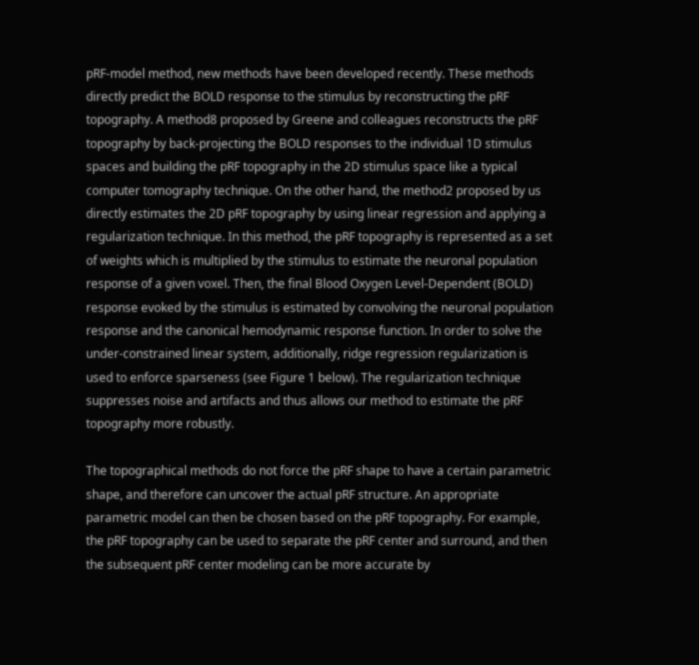pRF-model method, new methods have been developed recently. These methods directly predict the BOLD response to the stimulus by reconstructing the pRF topography. A method8 proposed by Greene and colleagues reconstructs the pRF topography by back-projecting the BOLD responses to the individual 1D stimulus spaces and building the pRF topography in the 2D stimulus space like a typical computer tomography technique. On the other hand, the method2 proposed by us directly estimates the 2D pRF topography by using linear regression and applying a regularization technique. In this method, the pRF topography is represented as a set of weights which is multiplied by the stimulus to estimate the neuronal population response of a given voxel. Then, the final Blood Oxygen Level-Dependent (BOLD) response evoked by the stimulus is estimated by convolving the neuronal population response and the canonical hemodynamic response function. In order to solve the under-constrained linear system, additionally, ridge regression regularization is used to enforce sparseness (see Figure 1 below). The regularization technique suppresses noise and artifacts and thus allows our method to estimate the pRF topography more robustly.

The topographical methods do not force the pRF shape to have a certain parametric shape, and therefore can uncover the actual pRF structure. An appropriate parametric model can then be chosen based on the pRF topography. For example, the pRF topography can be used to separate the pRF center and surround, and then the subsequent pRF center modeling can be more accurate by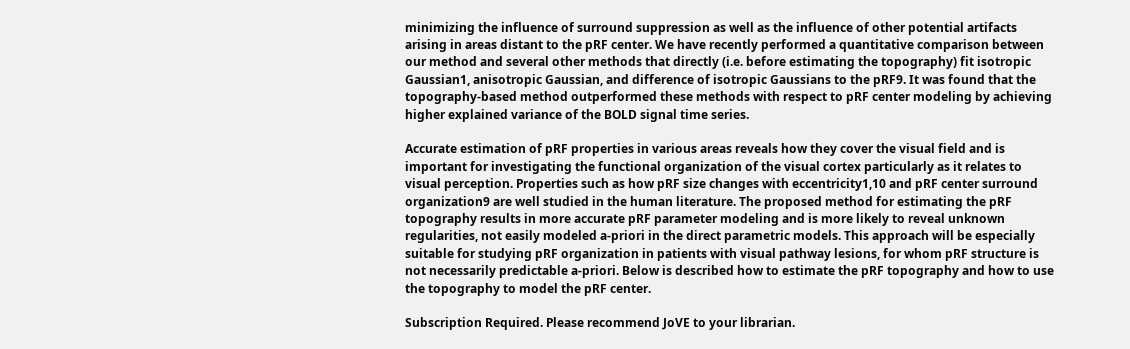minimizing the influence of surround suppression as well as the influence of other potential artifacts arising in areas distant to the pRF center. We have recently performed a quantitative comparison between our method and several other methods that directly (i.e. before estimating the topography) fit isotropic Gaussian1, anisotropic Gaussian, and difference of isotropic Gaussians to the pRF9. It was found that the topography-based method outperformed these methods with respect to pRF center modeling by achieving higher explained variance of the BOLD signal time series.

Accurate estimation of pRF properties in various areas reveals how they cover the visual field and is important for investigating the functional organization of the visual cortex particularly as it relates to visual perception. Properties such as how pRF size changes with eccentricity1,10 and pRF center surround organization9 are well studied in the human literature. The proposed method for estimating the pRF topography results in more accurate pRF parameter modeling and is more likely to reveal unknown regularities, not easily modeled a-priori in the direct parametric models. This approach will be especially suitable for studying pRF organization in patients with visual pathway lesions, for whom pRF structure is not necessarily predictable a-priori. Below is described how to estimate the pRF topography and how to use the topography to model the pRF center.

Subscription Required. Please recommend JoVE to your librarian.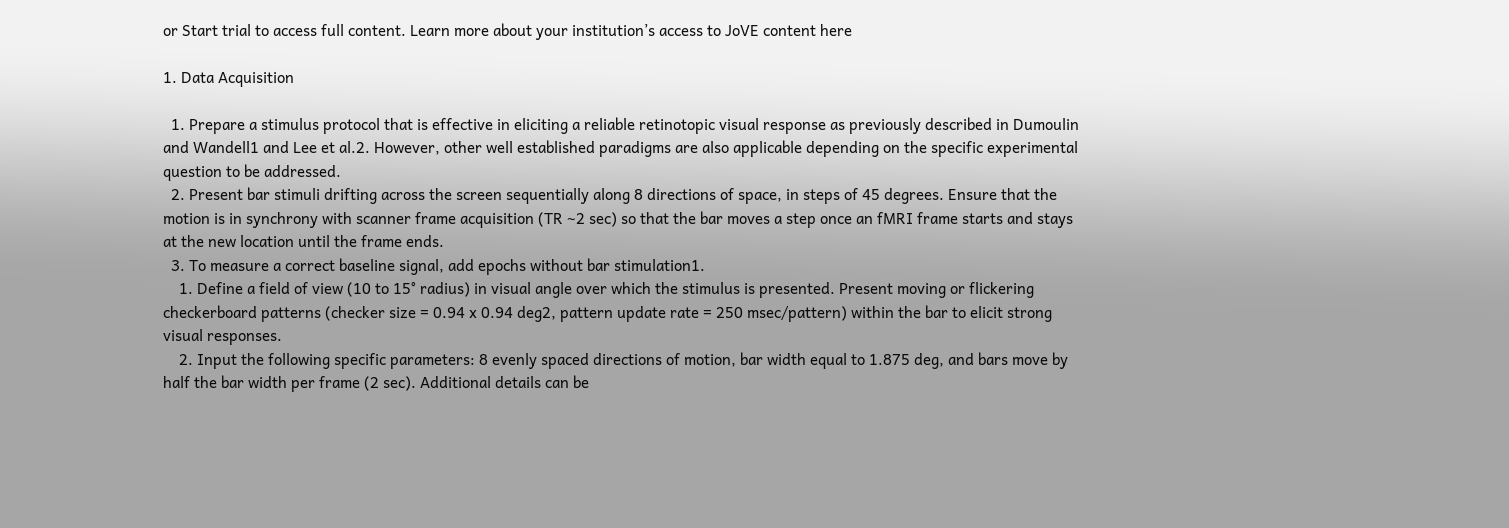or Start trial to access full content. Learn more about your institution’s access to JoVE content here

1. Data Acquisition

  1. Prepare a stimulus protocol that is effective in eliciting a reliable retinotopic visual response as previously described in Dumoulin and Wandell1 and Lee et al.2. However, other well established paradigms are also applicable depending on the specific experimental question to be addressed.
  2. Present bar stimuli drifting across the screen sequentially along 8 directions of space, in steps of 45 degrees. Ensure that the motion is in synchrony with scanner frame acquisition (TR ~2 sec) so that the bar moves a step once an fMRI frame starts and stays at the new location until the frame ends.
  3. To measure a correct baseline signal, add epochs without bar stimulation1.
    1. Define a field of view (10 to 15° radius) in visual angle over which the stimulus is presented. Present moving or flickering checkerboard patterns (checker size = 0.94 x 0.94 deg2, pattern update rate = 250 msec/pattern) within the bar to elicit strong visual responses.
    2. Input the following specific parameters: 8 evenly spaced directions of motion, bar width equal to 1.875 deg, and bars move by half the bar width per frame (2 sec). Additional details can be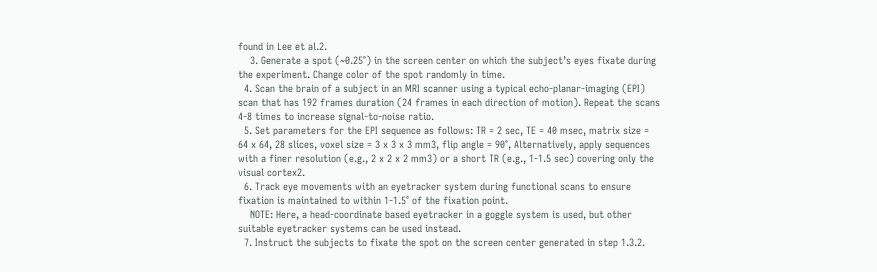found in Lee et al.2.
    3. Generate a spot (~0.25°) in the screen center on which the subject’s eyes fixate during the experiment. Change color of the spot randomly in time.
  4. Scan the brain of a subject in an MRI scanner using a typical echo-planar-imaging (EPI) scan that has 192 frames duration (24 frames in each direction of motion). Repeat the scans 4-8 times to increase signal-to-noise ratio.
  5. Set parameters for the EPI sequence as follows: TR = 2 sec, TE = 40 msec, matrix size = 64 x 64, 28 slices, voxel size = 3 x 3 x 3 mm3, flip angle = 90°, Alternatively, apply sequences with a finer resolution (e.g., 2 x 2 x 2 mm3) or a short TR (e.g., 1-1.5 sec) covering only the visual cortex2.
  6. Track eye movements with an eyetracker system during functional scans to ensure fixation is maintained to within 1-1.5° of the fixation point.
    NOTE: Here, a head-coordinate based eyetracker in a goggle system is used, but other suitable eyetracker systems can be used instead.
  7. Instruct the subjects to fixate the spot on the screen center generated in step 1.3.2.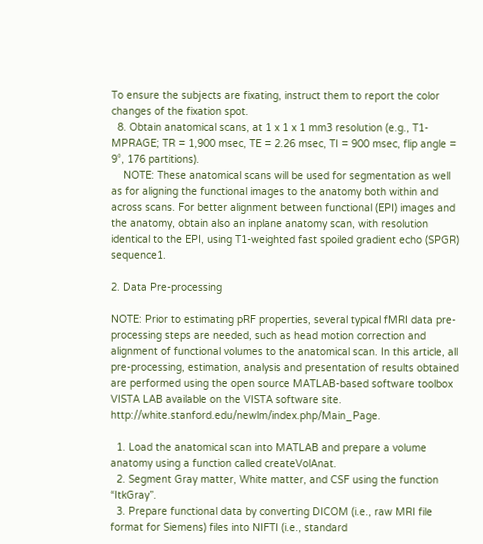To ensure the subjects are fixating, instruct them to report the color changes of the fixation spot.
  8. Obtain anatomical scans, at 1 x 1 x 1 mm3 resolution (e.g., T1-MPRAGE; TR = 1,900 msec, TE = 2.26 msec, TI = 900 msec, flip angle = 9°, 176 partitions).
    NOTE: These anatomical scans will be used for segmentation as well as for aligning the functional images to the anatomy both within and across scans. For better alignment between functional (EPI) images and the anatomy, obtain also an inplane anatomy scan, with resolution identical to the EPI, using T1-weighted fast spoiled gradient echo (SPGR) sequence1.

2. Data Pre-processing

NOTE: Prior to estimating pRF properties, several typical fMRI data pre-processing steps are needed, such as head motion correction and alignment of functional volumes to the anatomical scan. In this article, all pre-processing, estimation, analysis and presentation of results obtained are performed using the open source MATLAB-based software toolbox VISTA LAB available on the VISTA software site. http://white.stanford.edu/newlm/index.php/Main_Page.

  1. Load the anatomical scan into MATLAB and prepare a volume anatomy using a function called createVolAnat.
  2. Segment Gray matter, White matter, and CSF using the function “ItkGray”.
  3. Prepare functional data by converting DICOM (i.e., raw MRI file format for Siemens) files into NIFTI (i.e., standard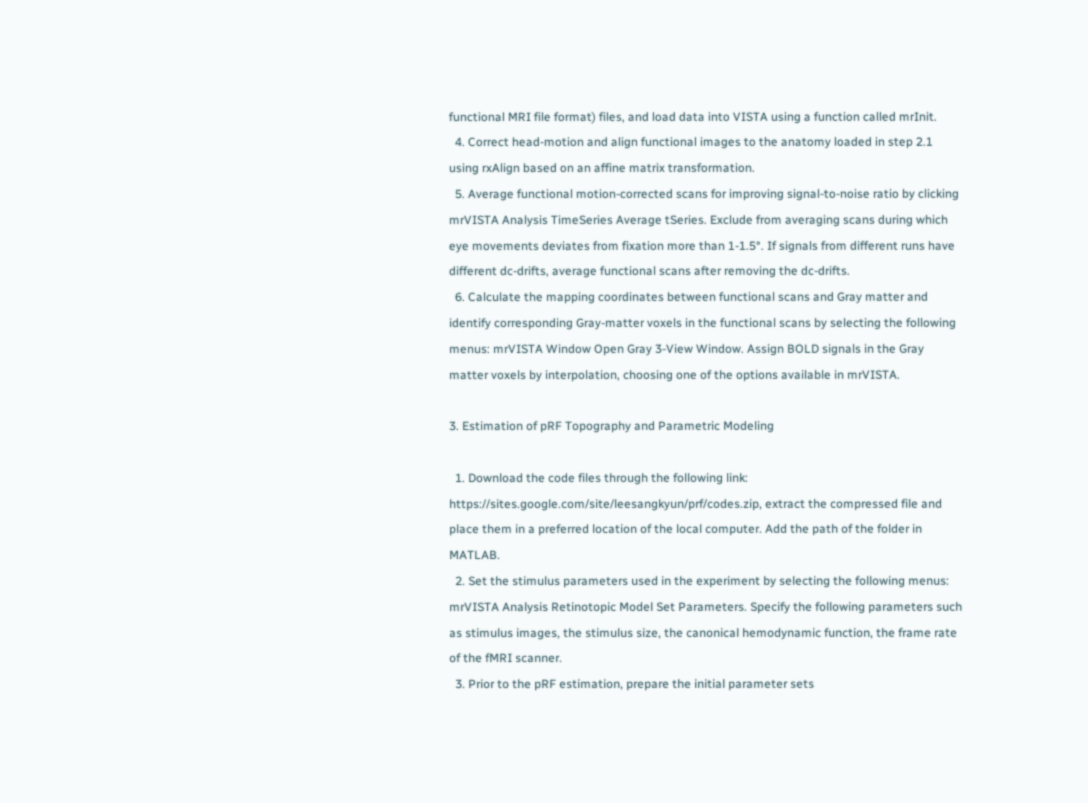functional MRI file format) files, and load data into VISTA using a function called mrInit.
  4. Correct head-motion and align functional images to the anatomy loaded in step 2.1 using rxAlign based on an affine matrix transformation.
  5. Average functional motion-corrected scans for improving signal-to-noise ratio by clicking mrVISTA Analysis TimeSeries Average tSeries. Exclude from averaging scans during which eye movements deviates from fixation more than 1-1.5°. If signals from different runs have different dc-drifts, average functional scans after removing the dc-drifts.
  6. Calculate the mapping coordinates between functional scans and Gray matter and identify corresponding Gray-matter voxels in the functional scans by selecting the following menus: mrVISTA Window Open Gray 3-View Window. Assign BOLD signals in the Gray matter voxels by interpolation, choosing one of the options available in mrVISTA.

3. Estimation of pRF Topography and Parametric Modeling

  1. Download the code files through the following link: https://sites.google.com/site/leesangkyun/prf/codes.zip, extract the compressed file and place them in a preferred location of the local computer. Add the path of the folder in MATLAB.
  2. Set the stimulus parameters used in the experiment by selecting the following menus: mrVISTA Analysis Retinotopic Model Set Parameters. Specify the following parameters such as stimulus images, the stimulus size, the canonical hemodynamic function, the frame rate of the fMRI scanner.
  3. Prior to the pRF estimation, prepare the initial parameter sets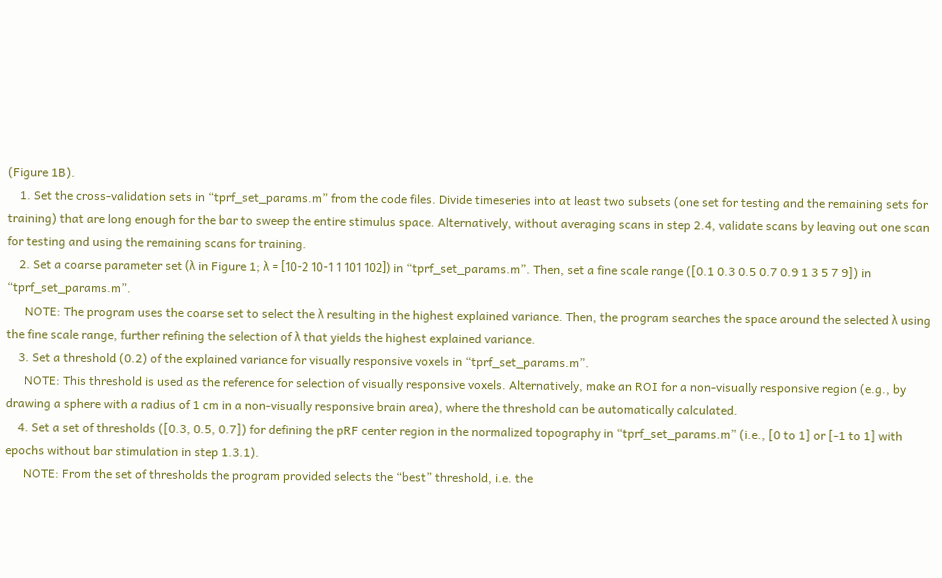(Figure 1B).
    1. Set the cross-validation sets in “tprf_set_params.m” from the code files. Divide timeseries into at least two subsets (one set for testing and the remaining sets for training) that are long enough for the bar to sweep the entire stimulus space. Alternatively, without averaging scans in step 2.4, validate scans by leaving out one scan for testing and using the remaining scans for training.
    2. Set a coarse parameter set (λ in Figure 1; λ = [10-2 10-1 1 101 102]) in “tprf_set_params.m”. Then, set a fine scale range ([0.1 0.3 0.5 0.7 0.9 1 3 5 7 9]) in “tprf_set_params.m”.
      NOTE: The program uses the coarse set to select the λ resulting in the highest explained variance. Then, the program searches the space around the selected λ using the fine scale range, further refining the selection of λ that yields the highest explained variance.
    3. Set a threshold (0.2) of the explained variance for visually responsive voxels in “tprf_set_params.m”.
      NOTE: This threshold is used as the reference for selection of visually responsive voxels. Alternatively, make an ROI for a non-visually responsive region (e.g., by drawing a sphere with a radius of 1 cm in a non-visually responsive brain area), where the threshold can be automatically calculated.
    4. Set a set of thresholds ([0.3, 0.5, 0.7]) for defining the pRF center region in the normalized topography in “tprf_set_params.m” (i.e., [0 to 1] or [-1 to 1] with epochs without bar stimulation in step 1.3.1).
      NOTE: From the set of thresholds the program provided selects the “best” threshold, i.e. the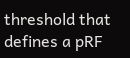threshold that defines a pRF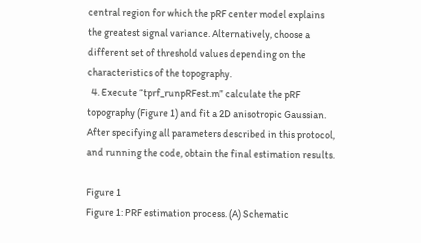central region for which the pRF center model explains the greatest signal variance. Alternatively, choose a different set of threshold values depending on the characteristics of the topography.
  4. Execute “tprf_runpRFest.m” calculate the pRF topography (Figure 1) and fit a 2D anisotropic Gaussian. After specifying all parameters described in this protocol, and running the code, obtain the final estimation results.

Figure 1
Figure 1: PRF estimation process. (A) Schematic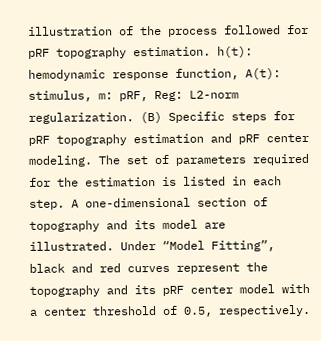illustration of the process followed for pRF topography estimation. h(t): hemodynamic response function, A(t): stimulus, m: pRF, Reg: L2-norm regularization. (B) Specific steps for pRF topography estimation and pRF center modeling. The set of parameters required for the estimation is listed in each step. A one-dimensional section of topography and its model are illustrated. Under “Model Fitting”, black and red curves represent the topography and its pRF center model with a center threshold of 0.5, respectively.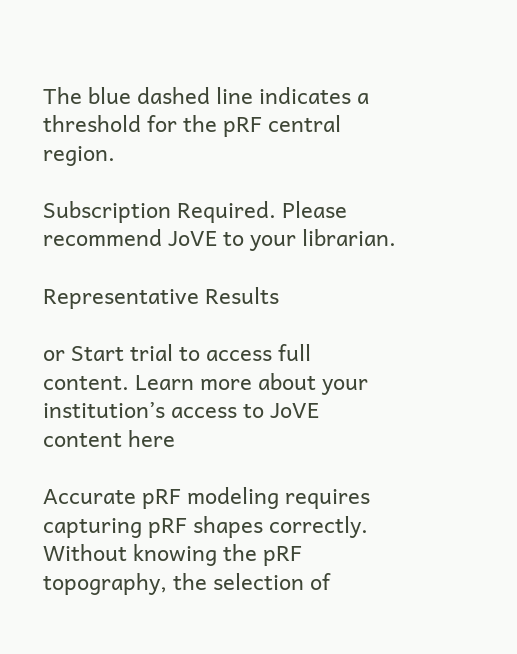The blue dashed line indicates a threshold for the pRF central region.

Subscription Required. Please recommend JoVE to your librarian.

Representative Results

or Start trial to access full content. Learn more about your institution’s access to JoVE content here

Accurate pRF modeling requires capturing pRF shapes correctly. Without knowing the pRF topography, the selection of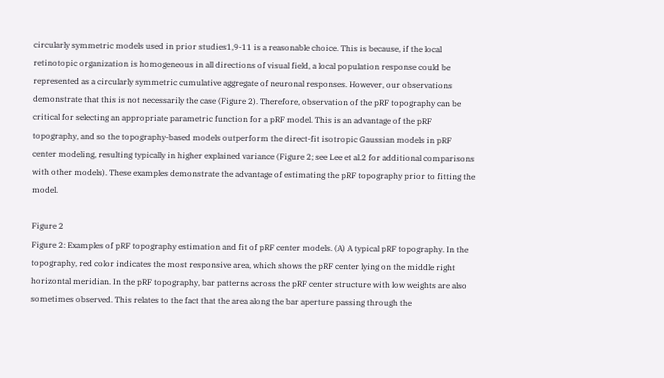circularly symmetric models used in prior studies1,9-11 is a reasonable choice. This is because, if the local retinotopic organization is homogeneous in all directions of visual field, a local population response could be represented as a circularly symmetric cumulative aggregate of neuronal responses. However, our observations demonstrate that this is not necessarily the case (Figure 2). Therefore, observation of the pRF topography can be critical for selecting an appropriate parametric function for a pRF model. This is an advantage of the pRF topography, and so the topography-based models outperform the direct-fit isotropic Gaussian models in pRF center modeling, resulting typically in higher explained variance (Figure 2; see Lee et al.2 for additional comparisons with other models). These examples demonstrate the advantage of estimating the pRF topography prior to fitting the model.

Figure 2
Figure 2: Examples of pRF topography estimation and fit of pRF center models. (A) A typical pRF topography. In the topography, red color indicates the most responsive area, which shows the pRF center lying on the middle right horizontal meridian. In the pRF topography, bar patterns across the pRF center structure with low weights are also sometimes observed. This relates to the fact that the area along the bar aperture passing through the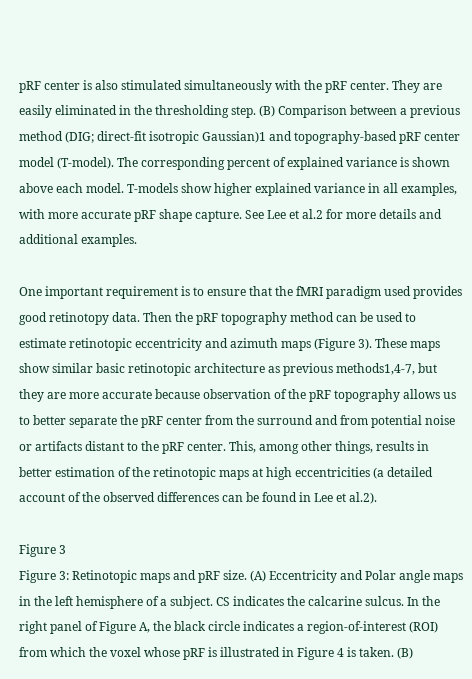pRF center is also stimulated simultaneously with the pRF center. They are easily eliminated in the thresholding step. (B) Comparison between a previous method (DIG; direct-fit isotropic Gaussian)1 and topography-based pRF center model (T-model). The corresponding percent of explained variance is shown above each model. T-models show higher explained variance in all examples, with more accurate pRF shape capture. See Lee et al.2 for more details and additional examples.

One important requirement is to ensure that the fMRI paradigm used provides good retinotopy data. Then the pRF topography method can be used to estimate retinotopic eccentricity and azimuth maps (Figure 3). These maps show similar basic retinotopic architecture as previous methods1,4-7, but they are more accurate because observation of the pRF topography allows us to better separate the pRF center from the surround and from potential noise or artifacts distant to the pRF center. This, among other things, results in better estimation of the retinotopic maps at high eccentricities (a detailed account of the observed differences can be found in Lee et al.2).

Figure 3
Figure 3: Retinotopic maps and pRF size. (A) Eccentricity and Polar angle maps in the left hemisphere of a subject. CS indicates the calcarine sulcus. In the right panel of Figure A, the black circle indicates a region-of-interest (ROI) from which the voxel whose pRF is illustrated in Figure 4 is taken. (B)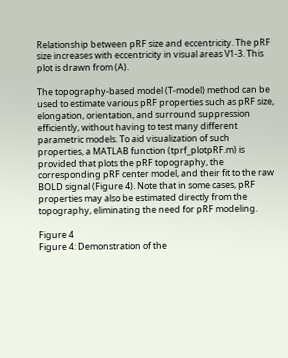Relationship between pRF size and eccentricity. The pRF size increases with eccentricity in visual areas V1-3. This plot is drawn from (A).

The topography-based model (T-model) method can be used to estimate various pRF properties such as pRF size, elongation, orientation, and surround suppression efficiently, without having to test many different parametric models. To aid visualization of such properties, a MATLAB function (tprf_plotpRF.m) is provided that plots the pRF topography, the corresponding pRF center model, and their fit to the raw BOLD signal (Figure 4). Note that in some cases, pRF properties may also be estimated directly from the topography, eliminating the need for pRF modeling.

Figure 4
Figure 4: Demonstration of the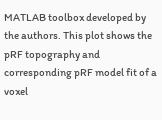MATLAB toolbox developed by the authors. This plot shows the pRF topography and corresponding pRF model fit of a voxel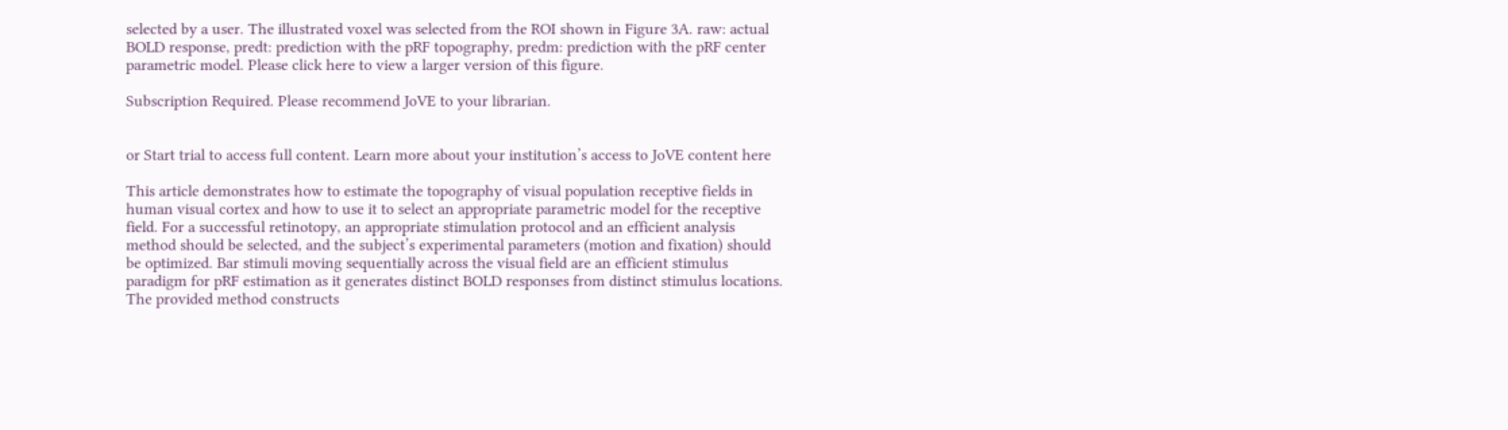selected by a user. The illustrated voxel was selected from the ROI shown in Figure 3A. raw: actual BOLD response, predt: prediction with the pRF topography, predm: prediction with the pRF center parametric model. Please click here to view a larger version of this figure.

Subscription Required. Please recommend JoVE to your librarian.


or Start trial to access full content. Learn more about your institution’s access to JoVE content here

This article demonstrates how to estimate the topography of visual population receptive fields in human visual cortex and how to use it to select an appropriate parametric model for the receptive field. For a successful retinotopy, an appropriate stimulation protocol and an efficient analysis method should be selected, and the subject’s experimental parameters (motion and fixation) should be optimized. Bar stimuli moving sequentially across the visual field are an efficient stimulus paradigm for pRF estimation as it generates distinct BOLD responses from distinct stimulus locations. The provided method constructs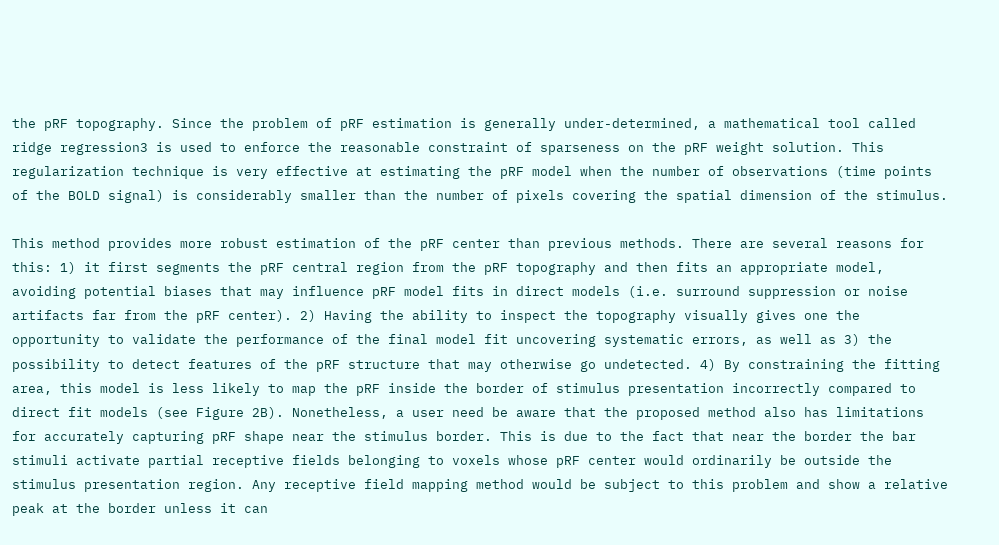the pRF topography. Since the problem of pRF estimation is generally under-determined, a mathematical tool called ridge regression3 is used to enforce the reasonable constraint of sparseness on the pRF weight solution. This regularization technique is very effective at estimating the pRF model when the number of observations (time points of the BOLD signal) is considerably smaller than the number of pixels covering the spatial dimension of the stimulus.

This method provides more robust estimation of the pRF center than previous methods. There are several reasons for this: 1) it first segments the pRF central region from the pRF topography and then fits an appropriate model, avoiding potential biases that may influence pRF model fits in direct models (i.e. surround suppression or noise artifacts far from the pRF center). 2) Having the ability to inspect the topography visually gives one the opportunity to validate the performance of the final model fit uncovering systematic errors, as well as 3) the possibility to detect features of the pRF structure that may otherwise go undetected. 4) By constraining the fitting area, this model is less likely to map the pRF inside the border of stimulus presentation incorrectly compared to direct fit models (see Figure 2B). Nonetheless, a user need be aware that the proposed method also has limitations for accurately capturing pRF shape near the stimulus border. This is due to the fact that near the border the bar stimuli activate partial receptive fields belonging to voxels whose pRF center would ordinarily be outside the stimulus presentation region. Any receptive field mapping method would be subject to this problem and show a relative peak at the border unless it can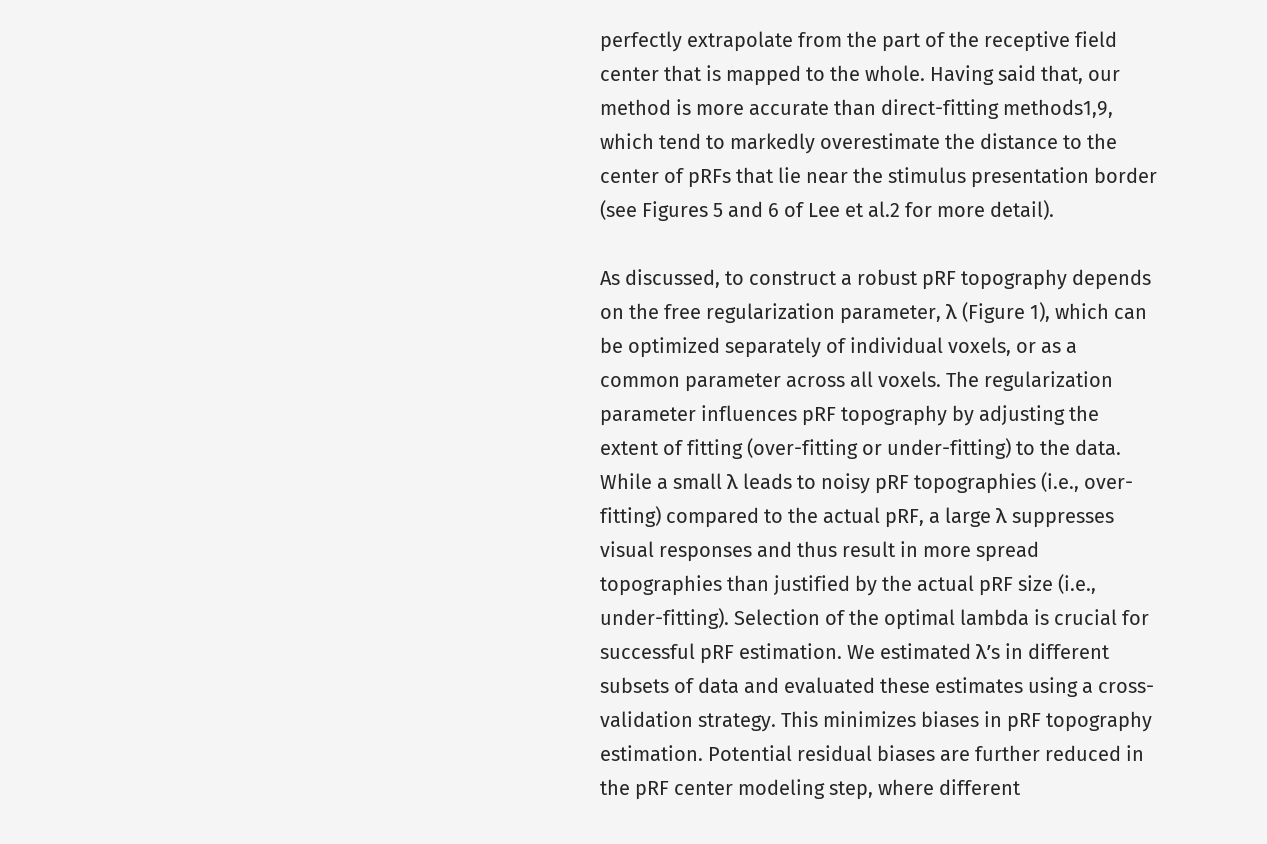perfectly extrapolate from the part of the receptive field center that is mapped to the whole. Having said that, our method is more accurate than direct-fitting methods1,9, which tend to markedly overestimate the distance to the center of pRFs that lie near the stimulus presentation border (see Figures 5 and 6 of Lee et al.2 for more detail).

As discussed, to construct a robust pRF topography depends on the free regularization parameter, λ (Figure 1), which can be optimized separately of individual voxels, or as a common parameter across all voxels. The regularization parameter influences pRF topography by adjusting the extent of fitting (over-fitting or under-fitting) to the data. While a small λ leads to noisy pRF topographies (i.e., over-fitting) compared to the actual pRF, a large λ suppresses visual responses and thus result in more spread topographies than justified by the actual pRF size (i.e., under-fitting). Selection of the optimal lambda is crucial for successful pRF estimation. We estimated λ’s in different subsets of data and evaluated these estimates using a cross-validation strategy. This minimizes biases in pRF topography estimation. Potential residual biases are further reduced in the pRF center modeling step, where different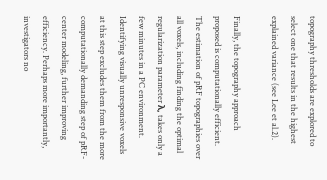topography thresholds are explored to select one that results in the highest explained variance (see Lee et al.2).

Finally, the topography approach proposed is computationally efficient. The estimation of pRF topographies over all voxels, including finding the optimal regularization parameter λ, takes only a few minutes in a PC environment. Identifying visually unresponsive voxels at this step excludes them from the more computationally demanding step of pRF-center modeling, further improving efficiency. Perhaps more importantly, investigators no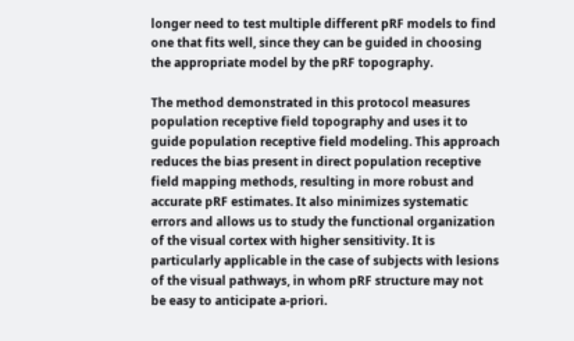longer need to test multiple different pRF models to find one that fits well, since they can be guided in choosing the appropriate model by the pRF topography.

The method demonstrated in this protocol measures population receptive field topography and uses it to guide population receptive field modeling. This approach reduces the bias present in direct population receptive field mapping methods, resulting in more robust and accurate pRF estimates. It also minimizes systematic errors and allows us to study the functional organization of the visual cortex with higher sensitivity. It is particularly applicable in the case of subjects with lesions of the visual pathways, in whom pRF structure may not be easy to anticipate a-priori.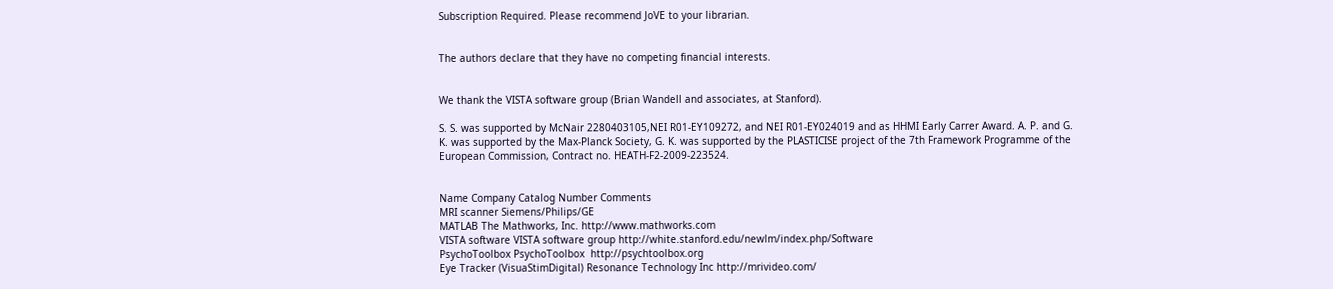Subscription Required. Please recommend JoVE to your librarian.


The authors declare that they have no competing financial interests.


We thank the VISTA software group (Brian Wandell and associates, at Stanford).

S. S. was supported by McNair 2280403105,NEI R01-EY109272, and NEI R01-EY024019 and as HHMI Early Carrer Award. A. P. and G. K. was supported by the Max-Planck Society, G. K. was supported by the PLASTICISE project of the 7th Framework Programme of the European Commission, Contract no. HEATH-F2-2009-223524.


Name Company Catalog Number Comments
MRI scanner Siemens/Philips/GE
MATLAB The Mathworks, Inc. http://www.mathworks.com
VISTA software VISTA software group http://white.stanford.edu/newlm/index.php/Software
PsychoToolbox PsychoToolbox  http://psychtoolbox.org
Eye Tracker (VisuaStimDigital) Resonance Technology Inc http://mrivideo.com/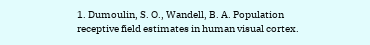1. Dumoulin, S. O., Wandell, B. A. Population receptive field estimates in human visual cortex.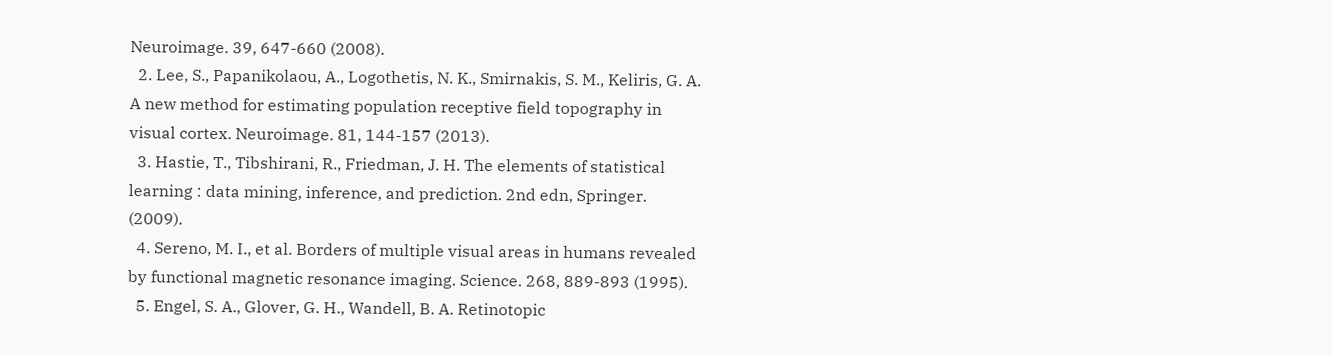Neuroimage. 39, 647-660 (2008).
  2. Lee, S., Papanikolaou, A., Logothetis, N. K., Smirnakis, S. M., Keliris, G. A. A new method for estimating population receptive field topography in visual cortex. Neuroimage. 81, 144-157 (2013).
  3. Hastie, T., Tibshirani, R., Friedman, J. H. The elements of statistical learning : data mining, inference, and prediction. 2nd edn, Springer. (2009).
  4. Sereno, M. I., et al. Borders of multiple visual areas in humans revealed by functional magnetic resonance imaging. Science. 268, 889-893 (1995).
  5. Engel, S. A., Glover, G. H., Wandell, B. A. Retinotopic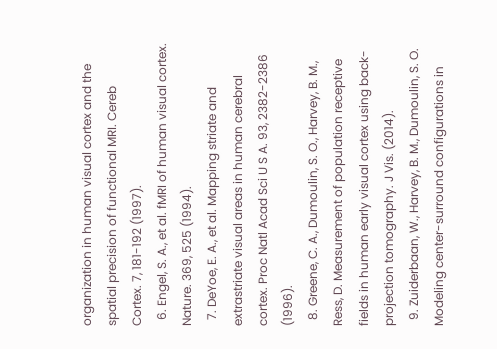organization in human visual cortex and the spatial precision of functional MRI. Cereb Cortex. 7, 181-192 (1997).
  6. Engel, S. A., et al. fMRI of human visual cortex. Nature. 369, 525 (1994).
  7. DeYoe, E. A., et al. Mapping striate and extrastriate visual areas in human cerebral cortex. Proc Natl Acad Sci U S A. 93, 2382-2386 (1996).
  8. Greene, C. A., Dumoulin, S. O., Harvey, B. M., Ress, D. Measurement of population receptive fields in human early visual cortex using back-projection tomography. J Vis. (2014).
  9. Zuiderbaan, W., Harvey, B. M., Dumoulin, S. O. Modeling center-surround configurations in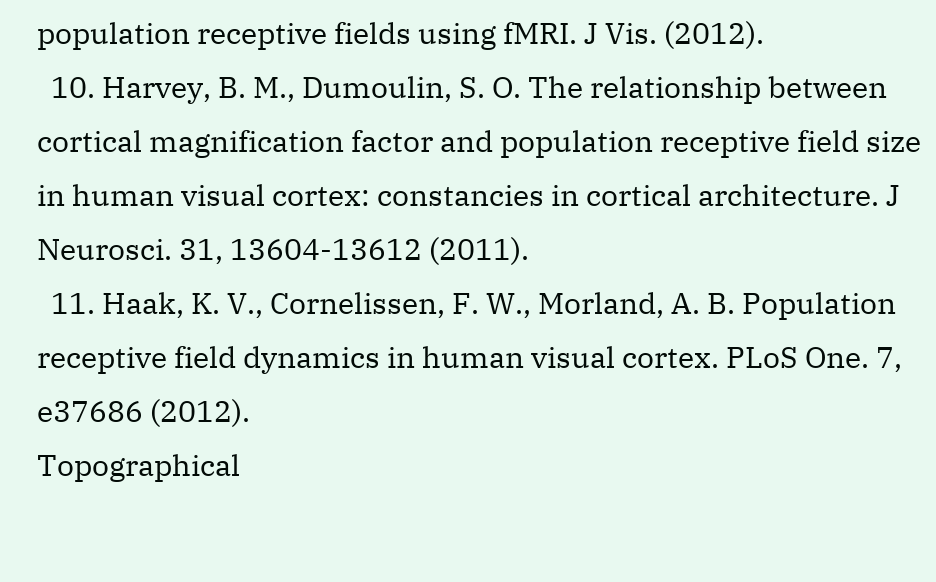population receptive fields using fMRI. J Vis. (2012).
  10. Harvey, B. M., Dumoulin, S. O. The relationship between cortical magnification factor and population receptive field size in human visual cortex: constancies in cortical architecture. J Neurosci. 31, 13604-13612 (2011).
  11. Haak, K. V., Cornelissen, F. W., Morland, A. B. Population receptive field dynamics in human visual cortex. PLoS One. 7, e37686 (2012).
Topographical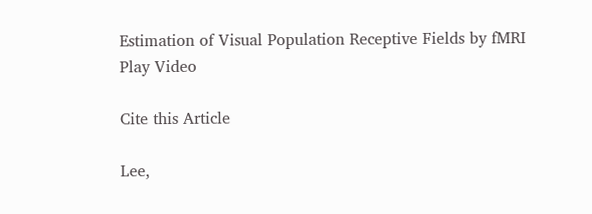Estimation of Visual Population Receptive Fields by fMRI
Play Video

Cite this Article

Lee,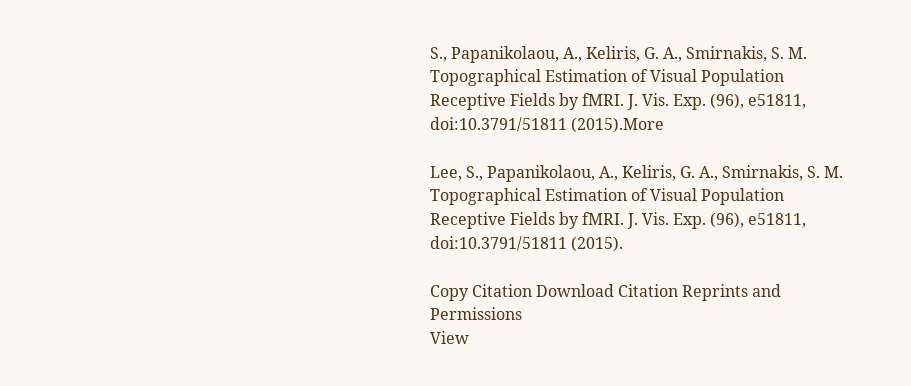S., Papanikolaou, A., Keliris, G. A., Smirnakis, S. M. Topographical Estimation of Visual Population Receptive Fields by fMRI. J. Vis. Exp. (96), e51811, doi:10.3791/51811 (2015).More

Lee, S., Papanikolaou, A., Keliris, G. A., Smirnakis, S. M. Topographical Estimation of Visual Population Receptive Fields by fMRI. J. Vis. Exp. (96), e51811, doi:10.3791/51811 (2015).

Copy Citation Download Citation Reprints and Permissions
View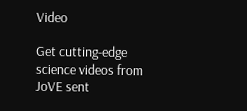Video

Get cutting-edge science videos from JoVE sent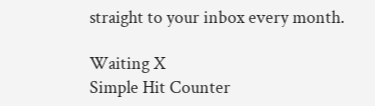straight to your inbox every month.

Waiting X
Simple Hit Counter